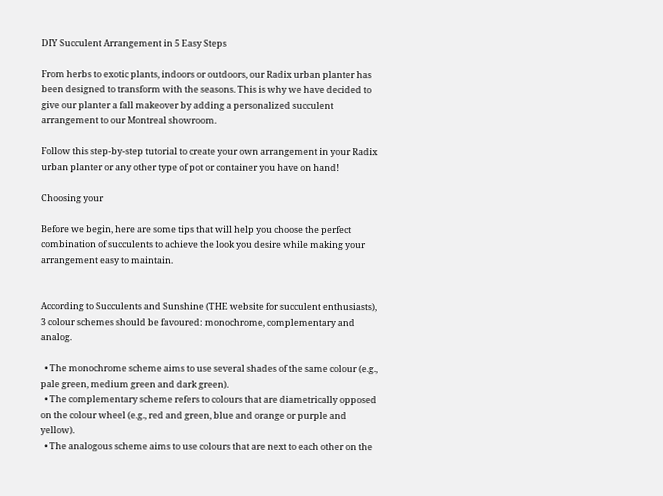DIY Succulent Arrangement in 5 Easy Steps

From herbs to exotic plants, indoors or outdoors, our Radix urban planter has been designed to transform with the seasons. This is why we have decided to give our planter a fall makeover by adding a personalized succulent arrangement to our Montreal showroom.

Follow this step-by-step tutorial to create your own arrangement in your Radix urban planter or any other type of pot or container you have on hand!

Choosing your

Before we begin, here are some tips that will help you choose the perfect combination of succulents to achieve the look you desire while making your arrangement easy to maintain.


According to Succulents and Sunshine (THE website for succulent enthusiasts), 3 colour schemes should be favoured: monochrome, complementary and analog.

  • The monochrome scheme aims to use several shades of the same colour (e.g., pale green, medium green and dark green).
  • The complementary scheme refers to colours that are diametrically opposed on the colour wheel (e.g., red and green, blue and orange or purple and yellow).
  • The analogous scheme aims to use colours that are next to each other on the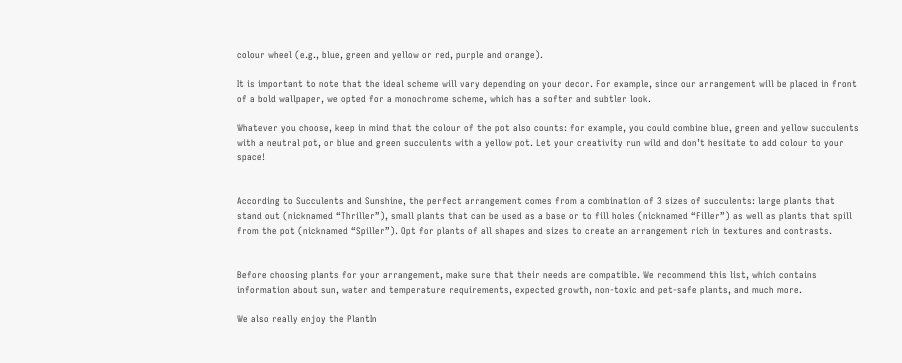colour wheel (e.g., blue, green and yellow or red, purple and orange).

It is important to note that the ideal scheme will vary depending on your decor. For example, since our arrangement will be placed in front of a bold wallpaper, we opted for a monochrome scheme, which has a softer and subtler look.

Whatever you choose, keep in mind that the colour of the pot also counts: for example, you could combine blue, green and yellow succulents with a neutral pot, or blue and green succulents with a yellow pot. Let your creativity run wild and don’t hesitate to add colour to your space!


According to Succulents and Sunshine, the perfect arrangement comes from a combination of 3 sizes of succulents: large plants that stand out (nicknamed “Thriller”), small plants that can be used as a base or to fill holes (nicknamed “Filler”) as well as plants that spill from the pot (nicknamed “Spiller”). Opt for plants of all shapes and sizes to create an arrangement rich in textures and contrasts.


Before choosing plants for your arrangement, make sure that their needs are compatible. We recommend this list, which contains information about sun, water and temperature requirements, expected growth, non-toxic and pet-safe plants, and much more.

We also really enjoy the PlantIn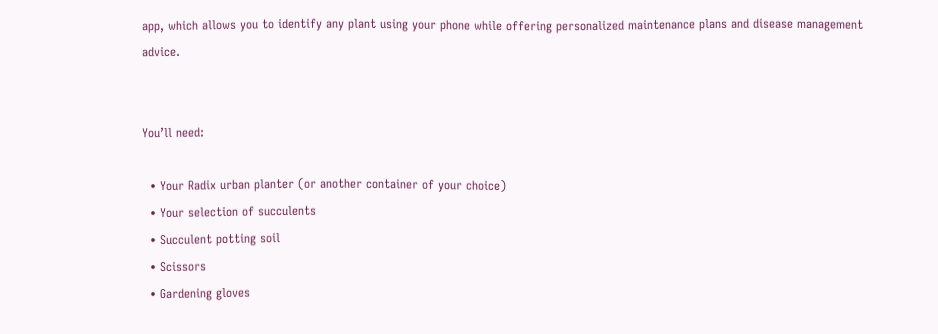app, which allows you to identify any plant using your phone while offering personalized maintenance plans and disease management advice.


You’ll need:

  • Your Radix urban planter (or another container of your choice)
  • Your selection of succulents
  • Succulent potting soil
  • Scissors
  • Gardening gloves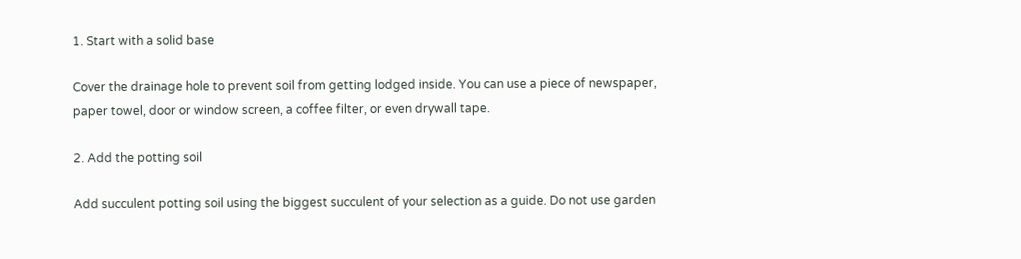1. Start with a solid base

Cover the drainage hole to prevent soil from getting lodged inside. You can use a piece of newspaper, paper towel, door or window screen, a coffee filter, or even drywall tape.

2. Add the potting soil

Add succulent potting soil using the biggest succulent of your selection as a guide. Do not use garden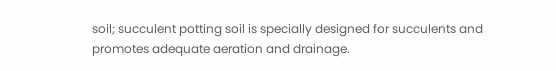soil; succulent potting soil is specially designed for succulents and promotes adequate aeration and drainage.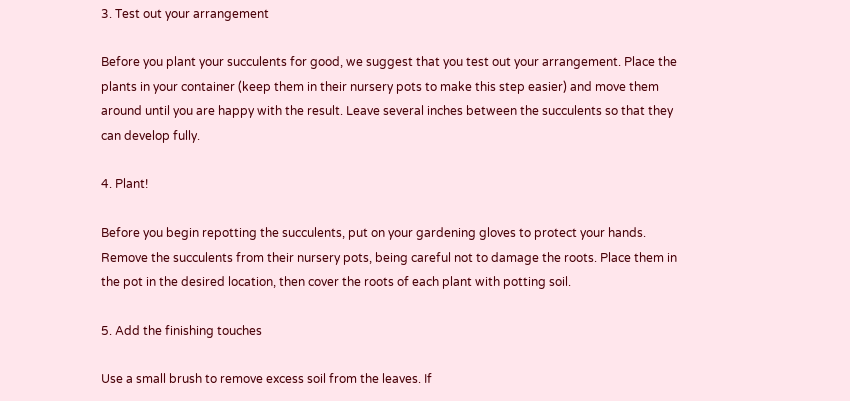3. Test out your arrangement

Before you plant your succulents for good, we suggest that you test out your arrangement. Place the plants in your container (keep them in their nursery pots to make this step easier) and move them around until you are happy with the result. Leave several inches between the succulents so that they can develop fully.

4. Plant!

Before you begin repotting the succulents, put on your gardening gloves to protect your hands. Remove the succulents from their nursery pots, being careful not to damage the roots. Place them in the pot in the desired location, then cover the roots of each plant with potting soil.

5. Add the finishing touches

Use a small brush to remove excess soil from the leaves. If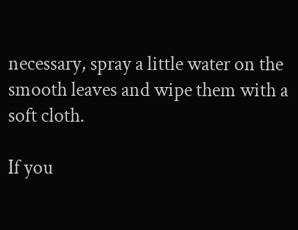necessary, spray a little water on the smooth leaves and wipe them with a soft cloth.

If you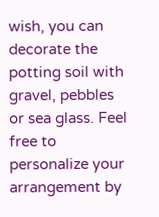wish, you can decorate the potting soil with gravel, pebbles or sea glass. Feel free to personalize your arrangement by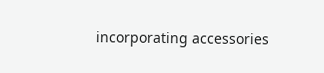incorporating accessories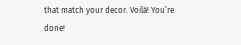that match your decor. Voilà! You’re done!